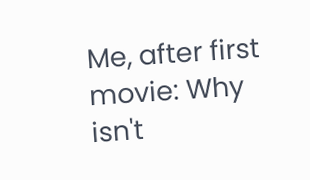Me, after first movie: Why isn't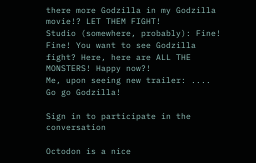there more Godzilla in my Godzilla movie!? LET THEM FIGHT!
Studio (somewhere, probably): Fine! Fine! You want to see Godzilla fight? Here, here are ALL THE MONSTERS! Happy now?!
Me, upon seeing new trailer: .... Go go Godzilla!

Sign in to participate in the conversation

Octodon is a nice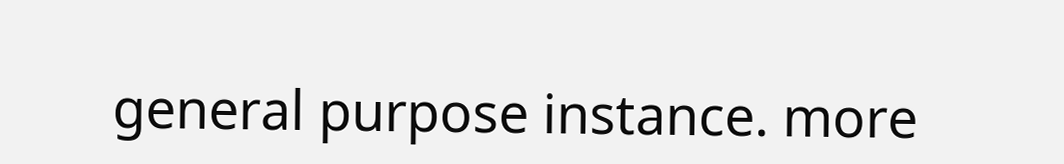general purpose instance. more